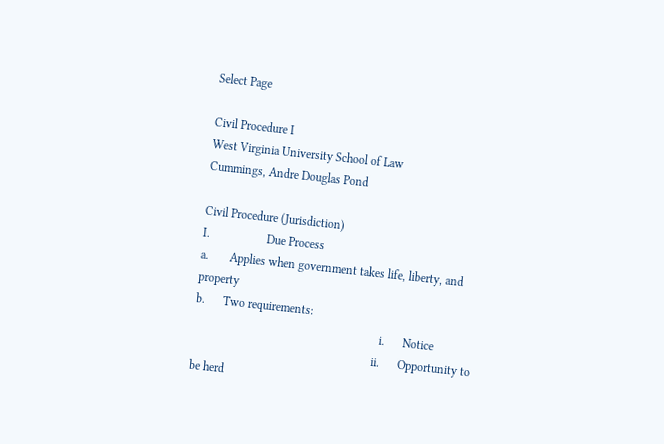Select Page

Civil Procedure I
West Virginia University School of Law
Cummings, Andre Douglas Pond

Civil Procedure (Jurisdiction)
I.                   Due Process
a.       Applies when government takes life, liberty, and property
b.      Two requirements:
                                                              i.      Notice
                                                            ii.      Opportunity to be herd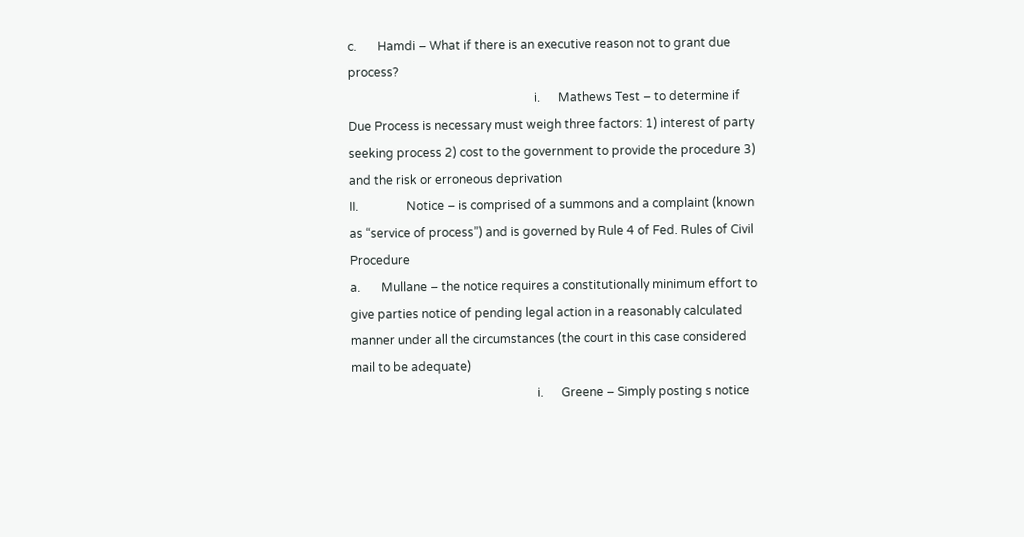c.       Hamdi – What if there is an executive reason not to grant due process?
                                                              i.      Mathews Test – to determine if Due Process is necessary must weigh three factors: 1) interest of party seeking process 2) cost to the government to provide the procedure 3) and the risk or erroneous deprivation
II.                Notice – is comprised of a summons and a complaint (known as “service of process”) and is governed by Rule 4 of Fed. Rules of Civil Procedure
a.       Mullane – the notice requires a constitutionally minimum effort to give parties notice of pending legal action in a reasonably calculated manner under all the circumstances (the court in this case considered mail to be adequate)
                                                              i.      Greene – Simply posting s notice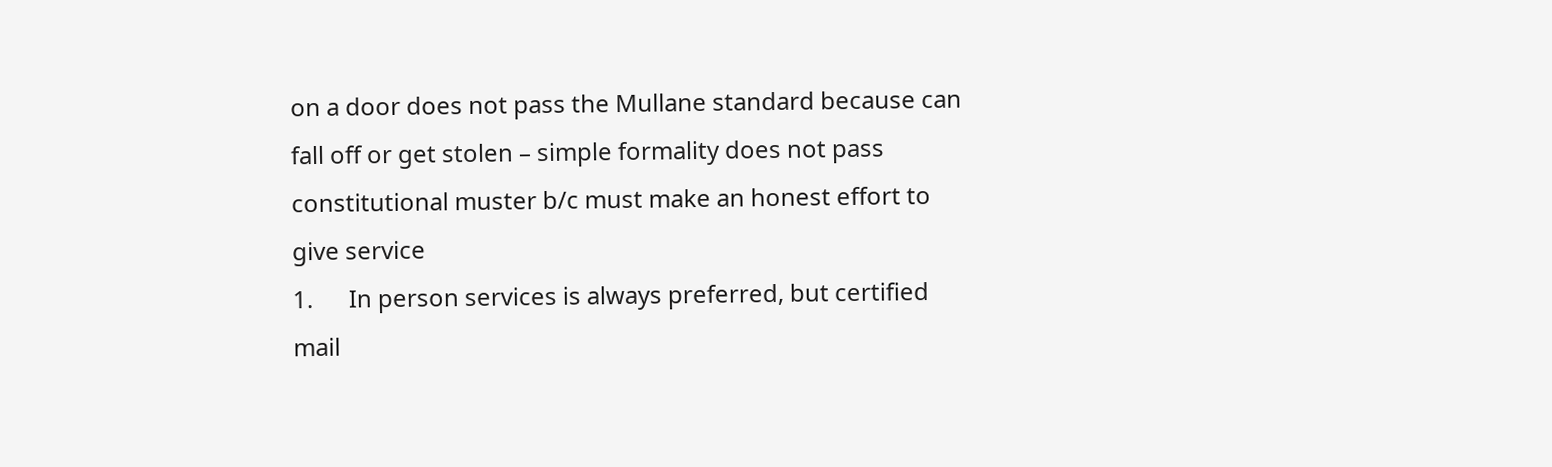on a door does not pass the Mullane standard because can fall off or get stolen – simple formality does not pass constitutional muster b/c must make an honest effort to give service
1.      In person services is always preferred, but certified mail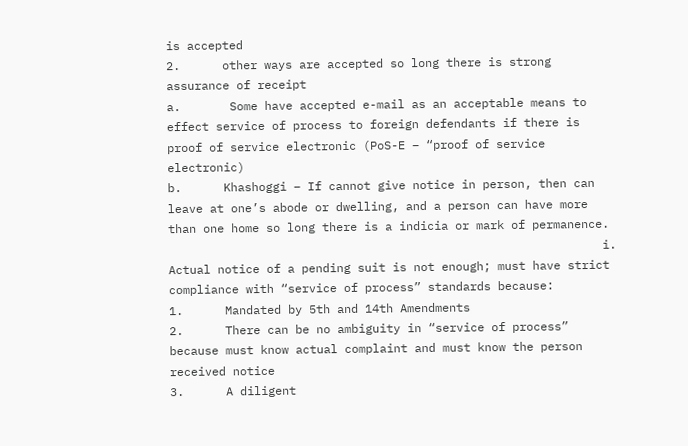is accepted
2.      other ways are accepted so long there is strong assurance of receipt
a.       Some have accepted e-mail as an acceptable means to effect service of process to foreign defendants if there is proof of service electronic (PoS-E – “proof of service electronic)
b.      Khashoggi – If cannot give notice in person, then can leave at one’s abode or dwelling, and a person can have more than one home so long there is a indicia or mark of permanence.
                                                              i.      Actual notice of a pending suit is not enough; must have strict compliance with “service of process” standards because:
1.      Mandated by 5th and 14th Amendments
2.      There can be no ambiguity in “service of process” because must know actual complaint and must know the person received notice
3.      A diligent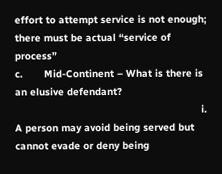effort to attempt service is not enough; there must be actual “service of process”
c.       Mid-Continent – What is there is an elusive defendant?
                                                              i.      A person may avoid being served but cannot evade or deny being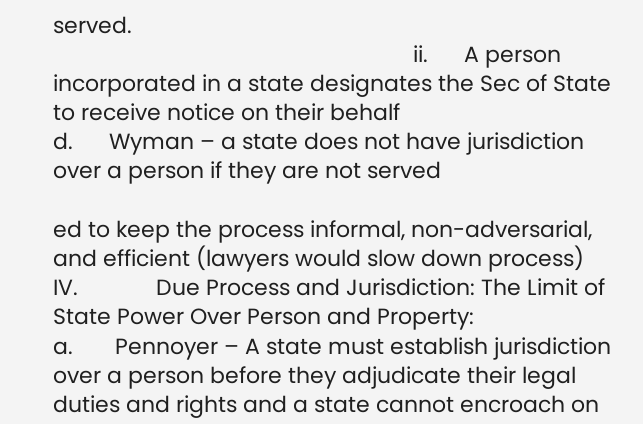served.
                                                            ii.      A person incorporated in a state designates the Sec of State to receive notice on their behalf
d.      Wyman – a state does not have jurisdiction over a person if they are not served

ed to keep the process informal, non-adversarial, and efficient (lawyers would slow down process)
IV.             Due Process and Jurisdiction: The Limit of State Power Over Person and Property:
a.       Pennoyer – A state must establish jurisdiction over a person before they adjudicate their legal duties and rights and a state cannot encroach on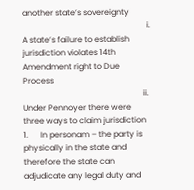another state’s sovereignty
                                                              i.      A state’s failure to establish jurisdiction violates 14th Amendment right to Due Process
                                                            ii.      Under Pennoyer there were three ways to claim jurisdiction
1.      In personam – the party is physically in the state and therefore the state can adjudicate any legal duty and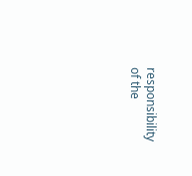responsibility of the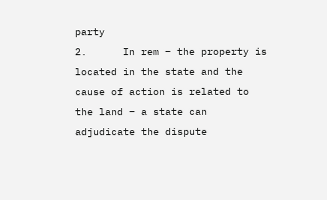party
2.      In rem – the property is located in the state and the cause of action is related to the land – a state can adjudicate the dispute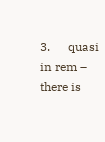3.      quasi in rem – there is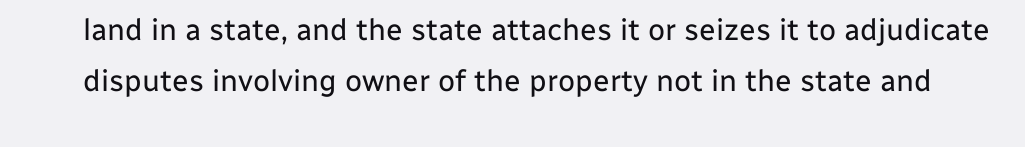land in a state, and the state attaches it or seizes it to adjudicate disputes involving owner of the property not in the state and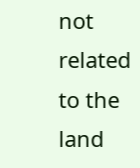not related to the land